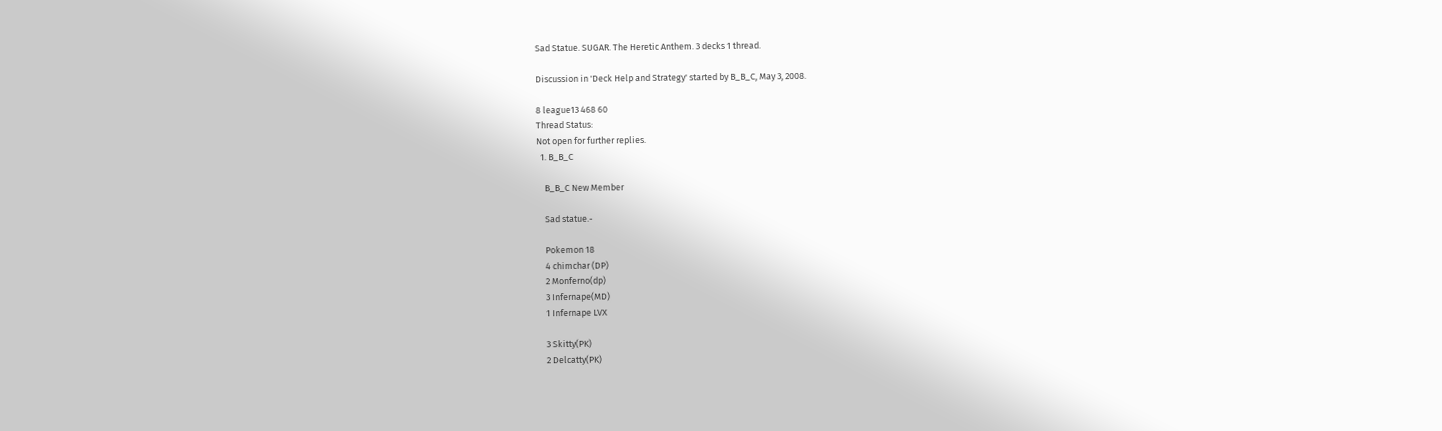Sad Statue. SUGAR. The Heretic Anthem. 3 decks 1 thread.

Discussion in 'Deck Help and Strategy' started by B_B_C, May 3, 2008.

8 league13 468 60
Thread Status:
Not open for further replies.
  1. B_B_C

    B_B_C New Member

    Sad statue.-

    Pokemon 18
    4 chimchar (DP)
    2 Monferno(dp)
    3 Infernape(MD)
    1 Infernape LVX

    3 Skitty(PK)
    2 Delcatty(PK)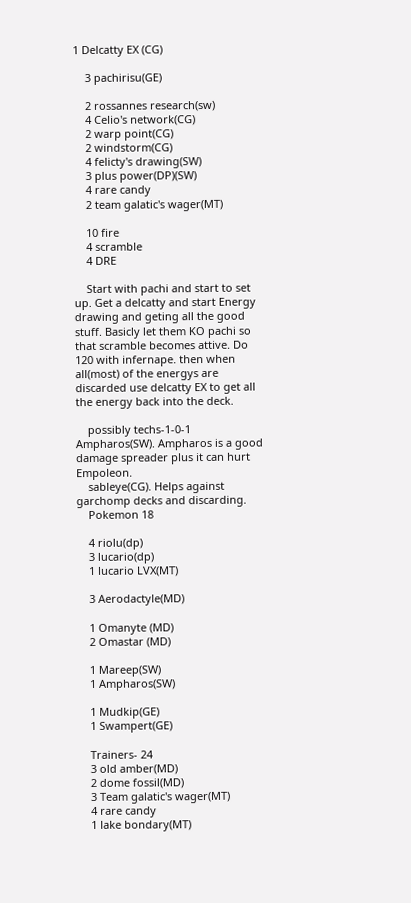1 Delcatty EX (CG)

    3 pachirisu(GE)

    2 rossannes research(sw)
    4 Celio's network(CG)
    2 warp point(CG)
    2 windstorm(CG)
    4 felicty's drawing(SW)
    3 plus power(DP)(SW)
    4 rare candy
    2 team galatic's wager(MT)

    10 fire
    4 scramble
    4 DRE

    Start with pachi and start to set up. Get a delcatty and start Energy drawing and geting all the good stuff. Basicly let them KO pachi so that scramble becomes attive. Do 120 with infernape. then when all(most) of the energys are discarded use delcatty EX to get all the energy back into the deck.

    possibly techs-1-0-1 Ampharos(SW). Ampharos is a good damage spreader plus it can hurt Empoleon.
    sableye(CG). Helps against garchomp decks and discarding.
    Pokemon 18

    4 riolu(dp)
    3 lucario(dp)
    1 lucario LVX(MT)

    3 Aerodactyle(MD)

    1 Omanyte (MD)
    2 Omastar (MD)

    1 Mareep(SW)
    1 Ampharos(SW)

    1 Mudkip(GE)
    1 Swampert(GE)

    Trainers- 24
    3 old amber(MD)
    2 dome fossil(MD)
    3 Team galatic's wager(MT)
    4 rare candy
    1 lake bondary(MT)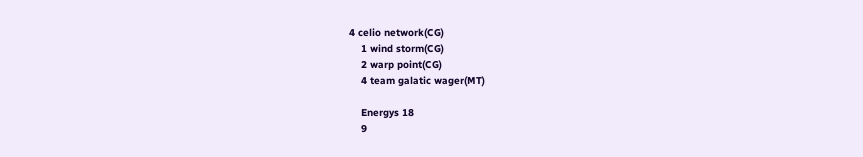4 celio network(CG)
    1 wind storm(CG)
    2 warp point(CG)
    4 team galatic wager(MT)

    Energys 18
    9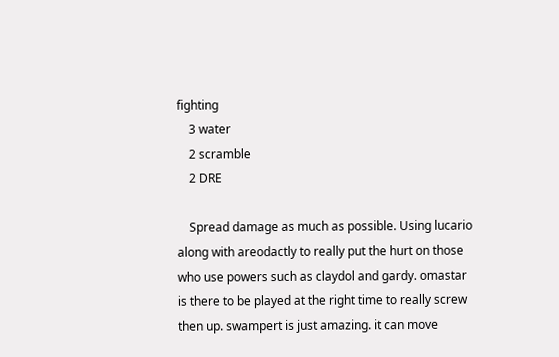fighting
    3 water
    2 scramble
    2 DRE

    Spread damage as much as possible. Using lucario along with areodactly to really put the hurt on those who use powers such as claydol and gardy. omastar is there to be played at the right time to really screw then up. swampert is just amazing. it can move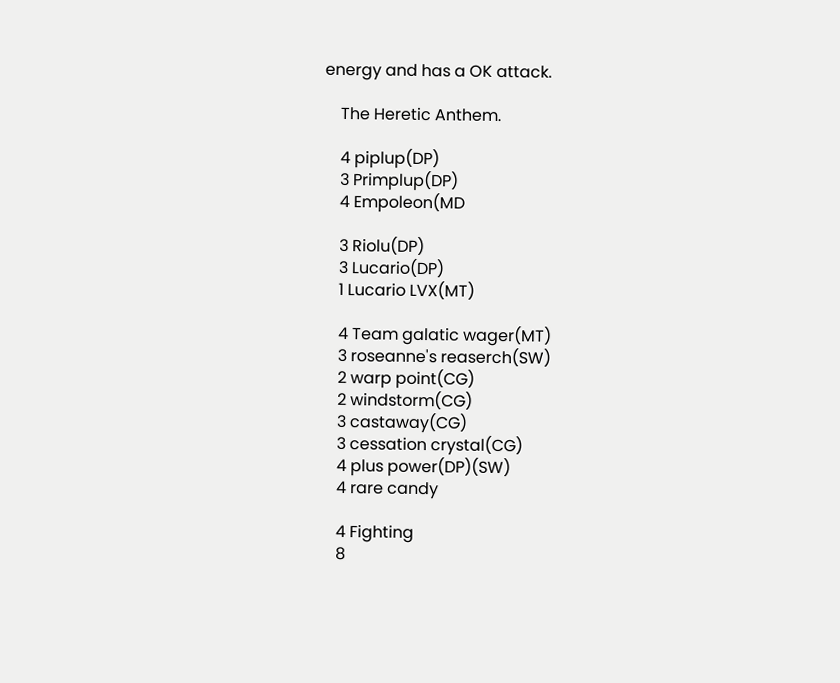energy and has a OK attack.

    The Heretic Anthem.

    4 piplup(DP)
    3 Primplup(DP)
    4 Empoleon(MD

    3 Riolu(DP)
    3 Lucario(DP)
    1 Lucario LVX(MT)

    4 Team galatic wager(MT)
    3 roseanne's reaserch(SW)
    2 warp point(CG)
    2 windstorm(CG)
    3 castaway(CG)
    3 cessation crystal(CG)
    4 plus power(DP)(SW)
    4 rare candy

    4 Fighting
    8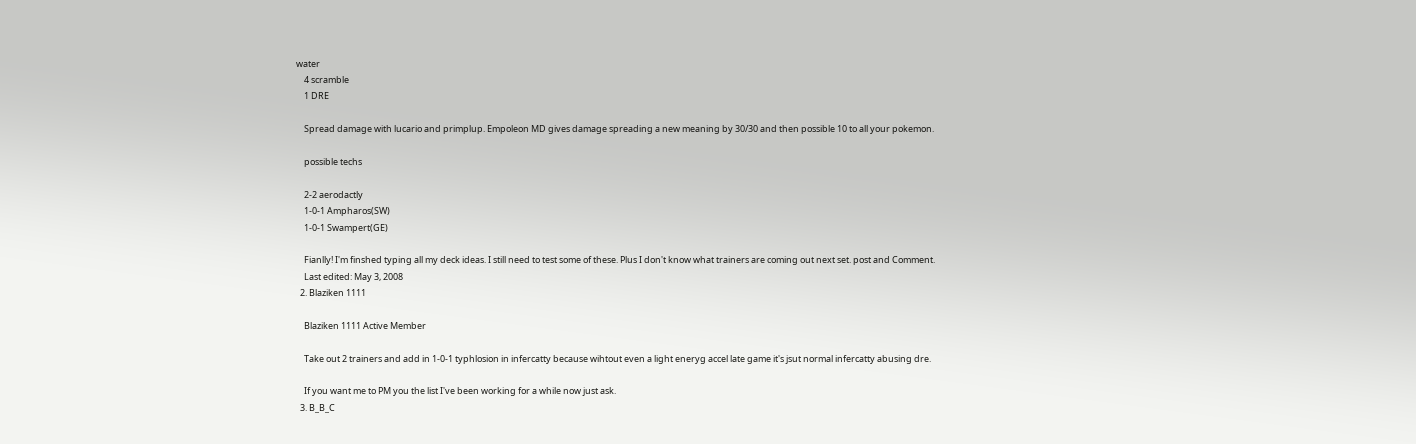water
    4 scramble
    1 DRE

    Spread damage with lucario and primplup. Empoleon MD gives damage spreading a new meaning by 30/30 and then possible 10 to all your pokemon.

    possible techs

    2-2 aerodactly
    1-0-1 Ampharos(SW)
    1-0-1 Swampert(GE)

    Fianlly! I'm finshed typing all my deck ideas. I still need to test some of these. Plus I don't know what trainers are coming out next set. post and Comment.
    Last edited: May 3, 2008
  2. Blaziken 1111

    Blaziken 1111 Active Member

    Take out 2 trainers and add in 1-0-1 typhlosion in infercatty because wihtout even a light eneryg accel late game it's jsut normal infercatty abusing dre.

    If you want me to PM you the list I've been working for a while now just ask.
  3. B_B_C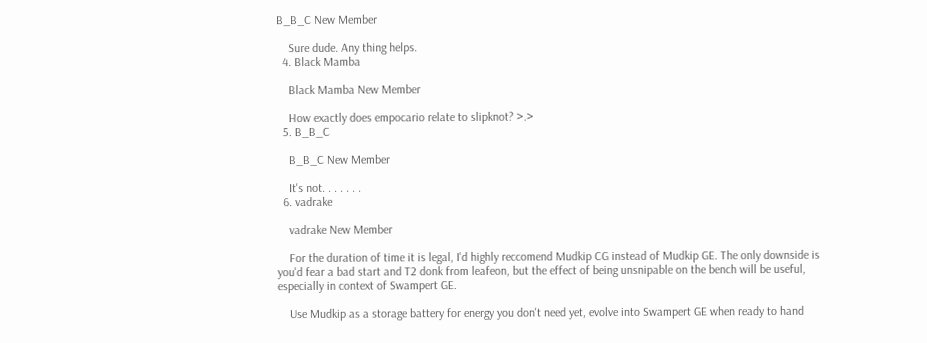B_B_C New Member

    Sure dude. Any thing helps.
  4. Black Mamba

    Black Mamba New Member

    How exactly does empocario relate to slipknot? >.>
  5. B_B_C

    B_B_C New Member

    It's not. . . . . . .
  6. vadrake

    vadrake New Member

    For the duration of time it is legal, I'd highly reccomend Mudkip CG instead of Mudkip GE. The only downside is you'd fear a bad start and T2 donk from leafeon, but the effect of being unsnipable on the bench will be useful, especially in context of Swampert GE.

    Use Mudkip as a storage battery for energy you don't need yet, evolve into Swampert GE when ready to hand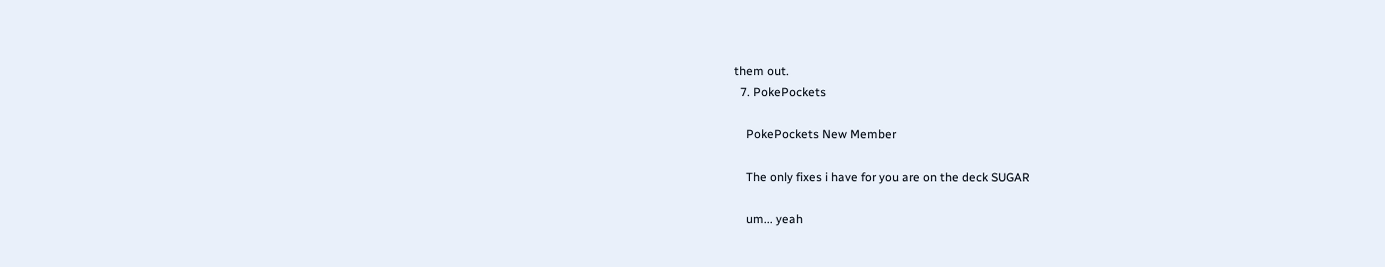them out.
  7. PokePockets

    PokePockets New Member

    The only fixes i have for you are on the deck SUGAR

    um... yeah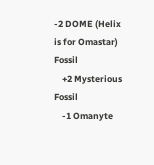-2 DOME (Helix is for Omastar) Fossil
    +2 Mysterious Fossil
    -1 Omanyte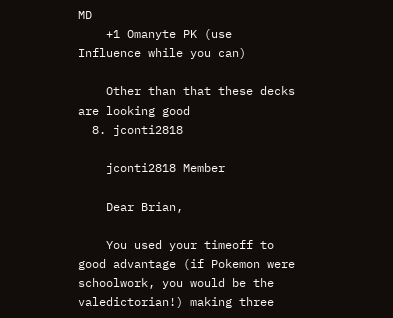MD
    +1 Omanyte PK (use Influence while you can)

    Other than that these decks are looking good
  8. jconti2818

    jconti2818 Member

    Dear Brian,

    You used your timeoff to good advantage (if Pokemon were schoolwork, you would be the valedictorian!) making three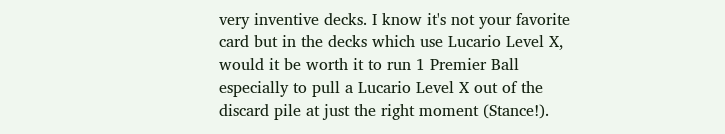very inventive decks. I know it's not your favorite card but in the decks which use Lucario Level X, would it be worth it to run 1 Premier Ball especially to pull a Lucario Level X out of the discard pile at just the right moment (Stance!).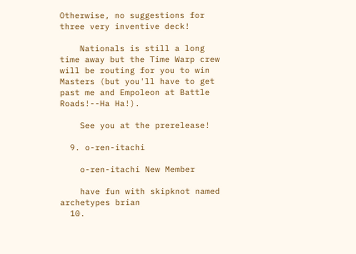Otherwise, no suggestions for three very inventive deck!

    Nationals is still a long time away but the Time Warp crew will be routing for you to win Masters (but you'll have to get past me and Empoleon at Battle Roads!--Ha Ha!).

    See you at the prerelease!

  9. o-ren-itachi

    o-ren-itachi New Member

    have fun with skipknot named archetypes brian
  10.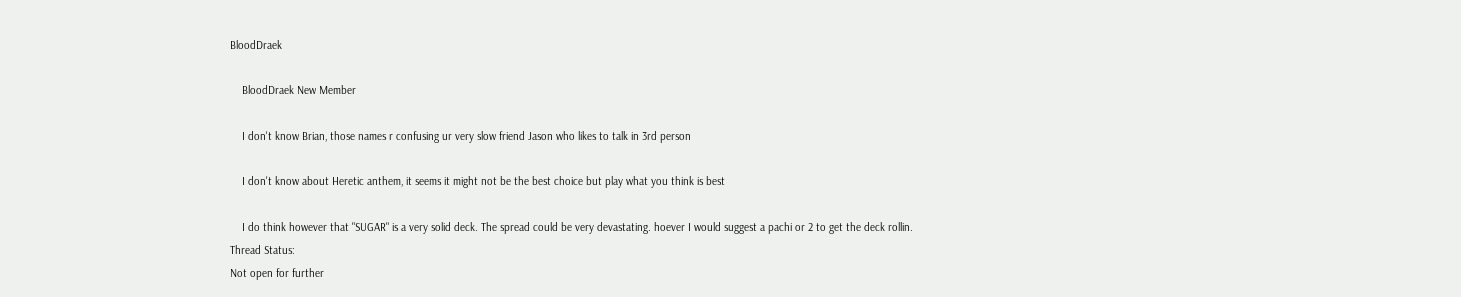BloodDraek

    BloodDraek New Member

    I don't know Brian, those names r confusing ur very slow friend Jason who likes to talk in 3rd person

    I don't know about Heretic anthem, it seems it might not be the best choice but play what you think is best

    I do think however that "SUGAR" is a very solid deck. The spread could be very devastating. hoever I would suggest a pachi or 2 to get the deck rollin.
Thread Status:
Not open for further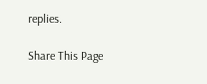replies.

Share This Page